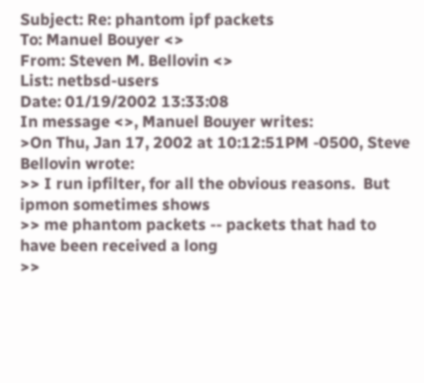Subject: Re: phantom ipf packets
To: Manuel Bouyer <>
From: Steven M. Bellovin <>
List: netbsd-users
Date: 01/19/2002 13:33:08
In message <>, Manuel Bouyer writes:
>On Thu, Jan 17, 2002 at 10:12:51PM -0500, Steve Bellovin wrote:
>> I run ipfilter, for all the obvious reasons.  But ipmon sometimes shows
>> me phantom packets -- packets that had to have been received a long
>>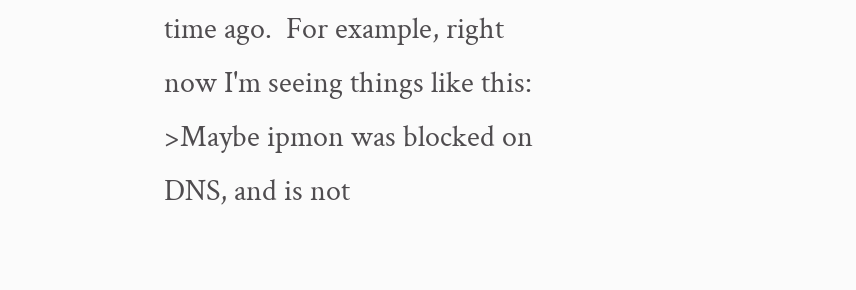time ago.  For example, right now I'm seeing things like this:
>Maybe ipmon was blocked on DNS, and is not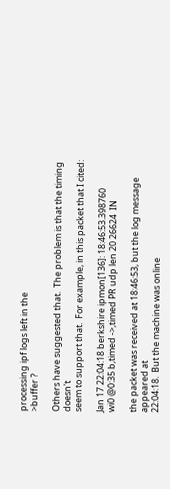processing ipf logs left in the
>buffer ?

Others have suggested that.  The problem is that the timing doesn't
seem to support that.  For example, in this packet that I cited:

Jan 17 22:04:18 berkshire ipmon[136]: 18:46:53.398760              wi0 @0:35 b,timed ->,timed PR udp len 20 26624  IN

the packet was received at 18:46:53, but the log message appeared at
22:04:18.  But the machine was online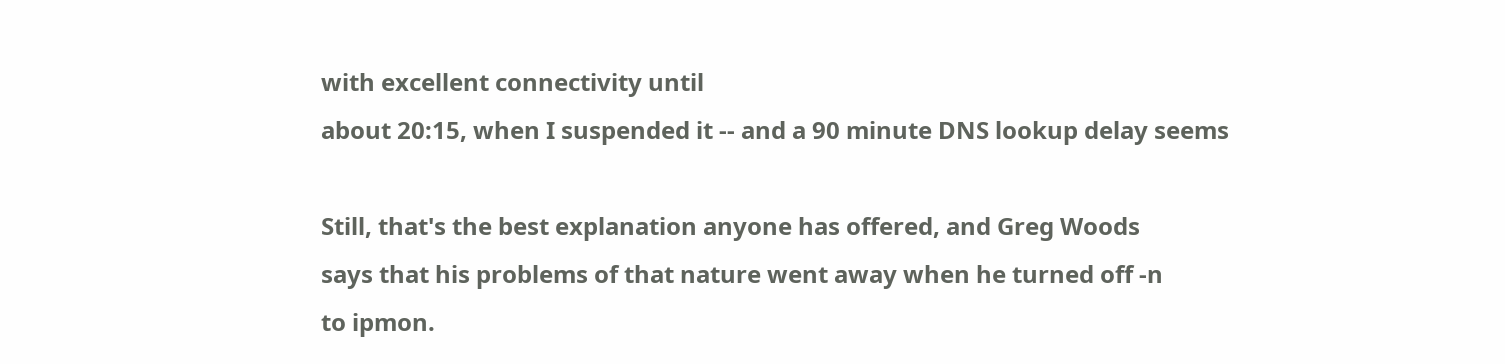with excellent connectivity until
about 20:15, when I suspended it -- and a 90 minute DNS lookup delay seems

Still, that's the best explanation anyone has offered, and Greg Woods
says that his problems of that nature went away when he turned off -n
to ipmon.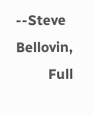--Steve Bellovin,
        Full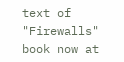text of "Firewalls" book now at